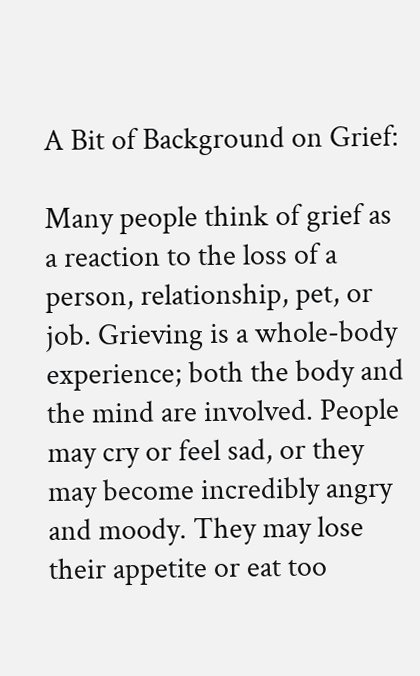A Bit of Background on Grief:

Many people think of grief as a reaction to the loss of a person, relationship, pet, or job. Grieving is a whole-body experience; both the body and the mind are involved. People may cry or feel sad, or they may become incredibly angry and moody. They may lose their appetite or eat too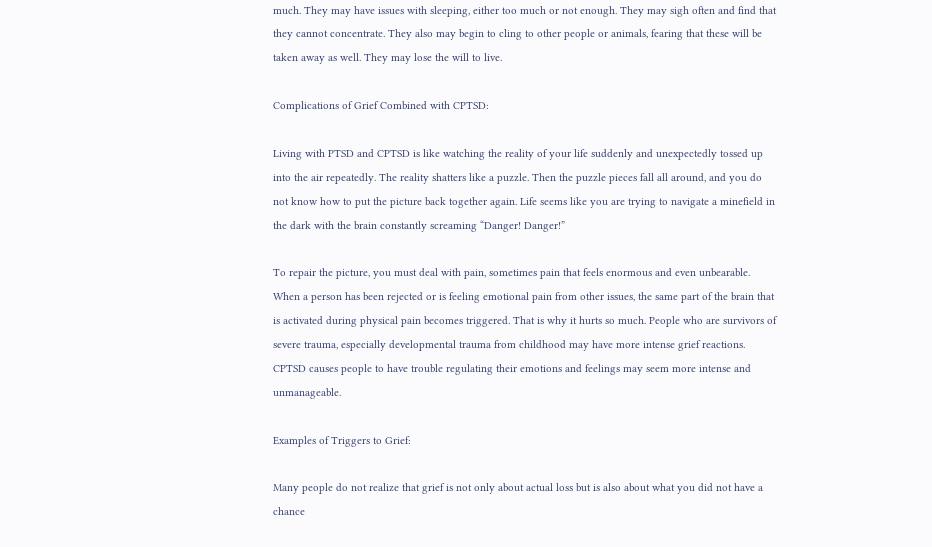much. They may have issues with sleeping, either too much or not enough. They may sigh often and find that they cannot concentrate. They also may begin to cling to other people or animals, fearing that these will be taken away as well. They may lose the will to live.

Complications of Grief Combined with CPTSD:

Living with PTSD and CPTSD is like watching the reality of your life suddenly and unexpectedly tossed up into the air repeatedly. The reality shatters like a puzzle. Then the puzzle pieces fall all around, and you do not know how to put the picture back together again. Life seems like you are trying to navigate a minefield in the dark with the brain constantly screaming “Danger! Danger!”

To repair the picture, you must deal with pain, sometimes pain that feels enormous and even unbearable. When a person has been rejected or is feeling emotional pain from other issues, the same part of the brain that is activated during physical pain becomes triggered. That is why it hurts so much. People who are survivors of severe trauma, especially developmental trauma from childhood may have more intense grief reactions. CPTSD causes people to have trouble regulating their emotions and feelings may seem more intense and unmanageable.

Examples of Triggers to Grief:

Many people do not realize that grief is not only about actual loss but is also about what you did not have a chance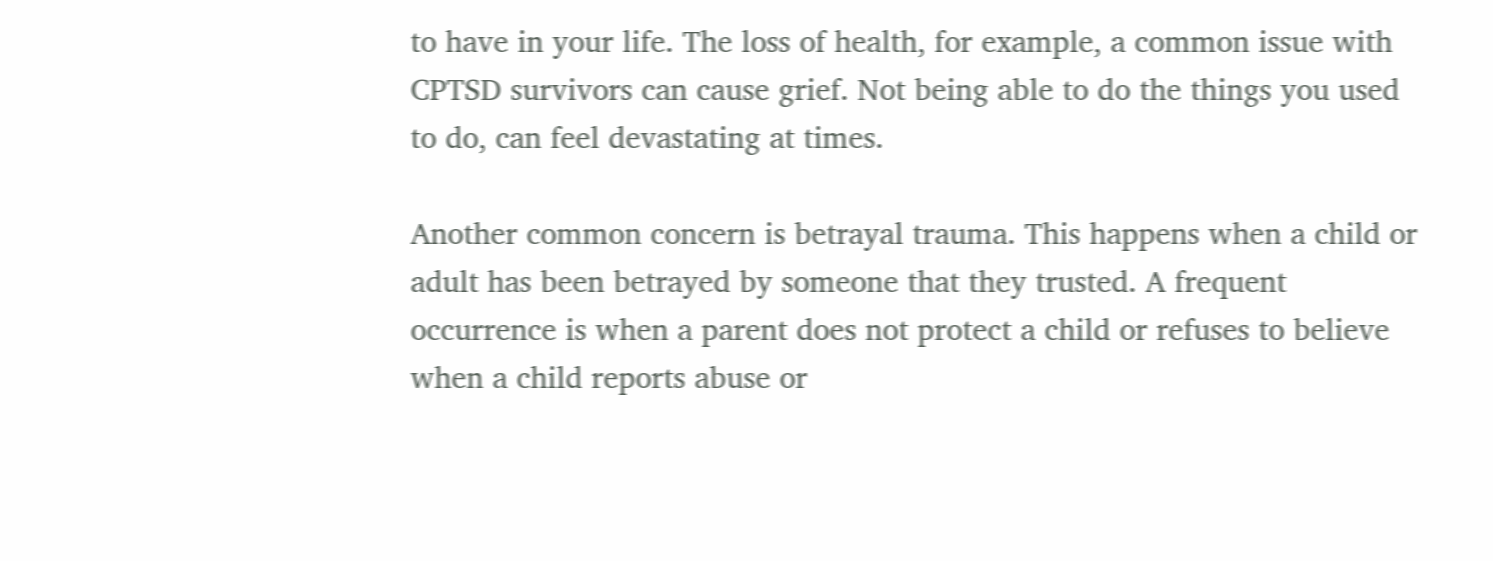to have in your life. The loss of health, for example, a common issue with CPTSD survivors can cause grief. Not being able to do the things you used to do, can feel devastating at times.

Another common concern is betrayal trauma. This happens when a child or adult has been betrayed by someone that they trusted. A frequent occurrence is when a parent does not protect a child or refuses to believe when a child reports abuse or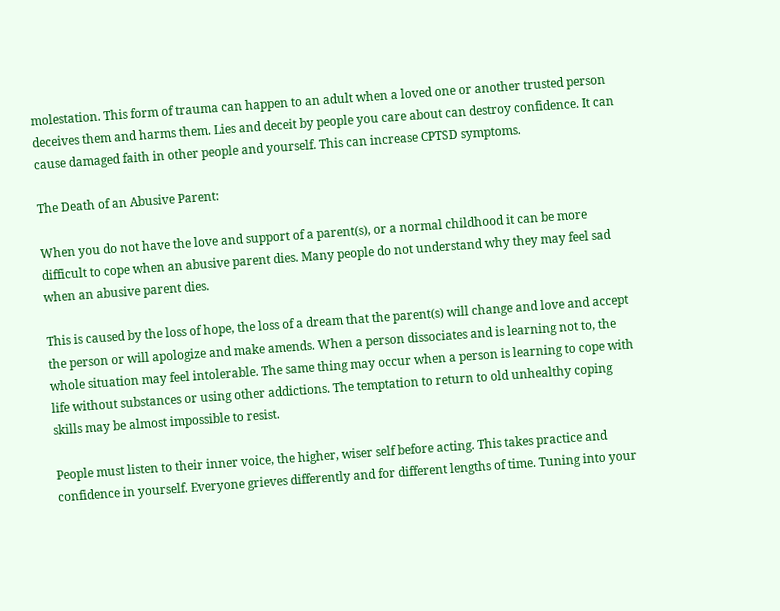molestation. This form of trauma can happen to an adult when a loved one or another trusted person deceives them and harms them. Lies and deceit by people you care about can destroy confidence. It can cause damaged faith in other people and yourself. This can increase CPTSD symptoms.

The Death of an Abusive Parent:

When you do not have the love and support of a parent(s), or a normal childhood it can be more difficult to cope when an abusive parent dies. Many people do not understand why they may feel sad when an abusive parent dies.

This is caused by the loss of hope, the loss of a dream that the parent(s) will change and love and accept the person or will apologize and make amends. When a person dissociates and is learning not to, the whole situation may feel intolerable. The same thing may occur when a person is learning to cope with life without substances or using other addictions. The temptation to return to old unhealthy coping skills may be almost impossible to resist.

People must listen to their inner voice, the higher, wiser self before acting. This takes practice and confidence in yourself. Everyone grieves differently and for different lengths of time. Tuning into your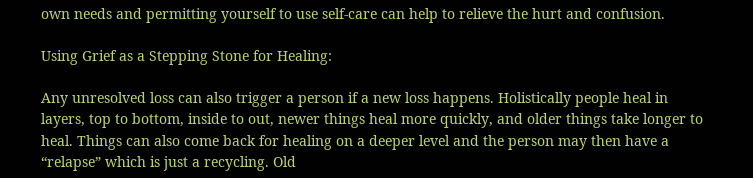own needs and permitting yourself to use self-care can help to relieve the hurt and confusion.

Using Grief as a Stepping Stone for Healing:

Any unresolved loss can also trigger a person if a new loss happens. Holistically people heal in layers, top to bottom, inside to out, newer things heal more quickly, and older things take longer to heal. Things can also come back for healing on a deeper level and the person may then have a “relapse” which is just a recycling. Old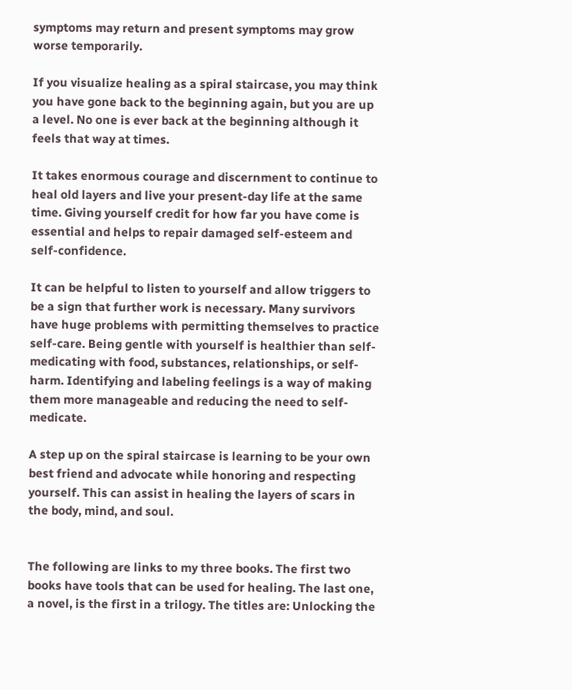symptoms may return and present symptoms may grow worse temporarily.

If you visualize healing as a spiral staircase, you may think you have gone back to the beginning again, but you are up a level. No one is ever back at the beginning although it feels that way at times.

It takes enormous courage and discernment to continue to heal old layers and live your present-day life at the same time. Giving yourself credit for how far you have come is essential and helps to repair damaged self-esteem and self-confidence.

It can be helpful to listen to yourself and allow triggers to be a sign that further work is necessary. Many survivors have huge problems with permitting themselves to practice self-care. Being gentle with yourself is healthier than self-medicating with food, substances, relationships, or self-harm. Identifying and labeling feelings is a way of making them more manageable and reducing the need to self-medicate.

A step up on the spiral staircase is learning to be your own best friend and advocate while honoring and respecting yourself. This can assist in healing the layers of scars in the body, mind, and soul.


The following are links to my three books. The first two books have tools that can be used for healing. The last one, a novel, is the first in a trilogy. The titles are: Unlocking the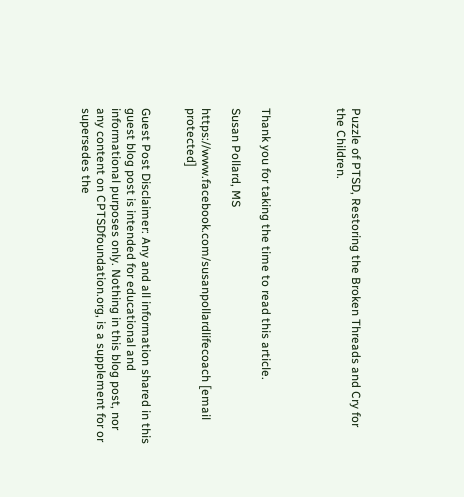Puzzle of PTSD, Restoring the Broken Threads and Cry for the Children.




Thank you for taking the time to read this article.

Susan Pollard, MS

https://www.facebook.com/susanpollardlifecoach [email protected]


Guest Post Disclaimer: Any and all information shared in this guest blog post is intended for educational and informational purposes only. Nothing in this blog post, nor any content on CPTSDfoundation.org, is a supplement for or supersedes the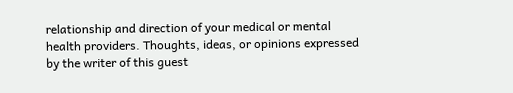relationship and direction of your medical or mental health providers. Thoughts, ideas, or opinions expressed by the writer of this guest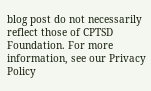blog post do not necessarily reflect those of CPTSD Foundation. For more information, see our Privacy Policy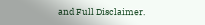and Full Disclaimer.